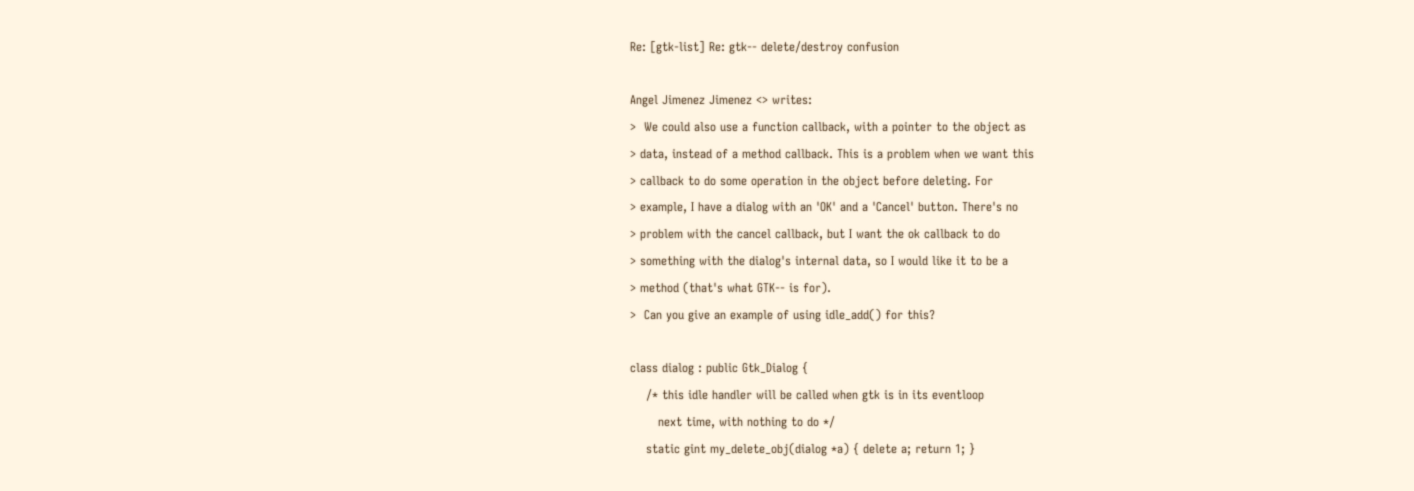Re: [gtk-list] Re: gtk-- delete/destroy confusion

Angel Jimenez Jimenez <> writes:
>  We could also use a function callback, with a pointer to the object as
> data, instead of a method callback. This is a problem when we want this
> callback to do some operation in the object before deleting. For
> example, I have a dialog with an 'OK' and a 'Cancel' button. There's no
> problem with the cancel callback, but I want the ok callback to do
> something with the dialog's internal data, so I would like it to be a
> method (that's what GTK-- is for).
>  Can you give an example of using idle_add() for this?

class dialog : public Gtk_Dialog {
    /* this idle handler will be called when gtk is in its eventloop
       next time, with nothing to do */
    static gint my_delete_obj(dialog *a) { delete a; return 1; }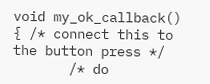void my_ok_callback() { /* connect this to the button press */
       /* do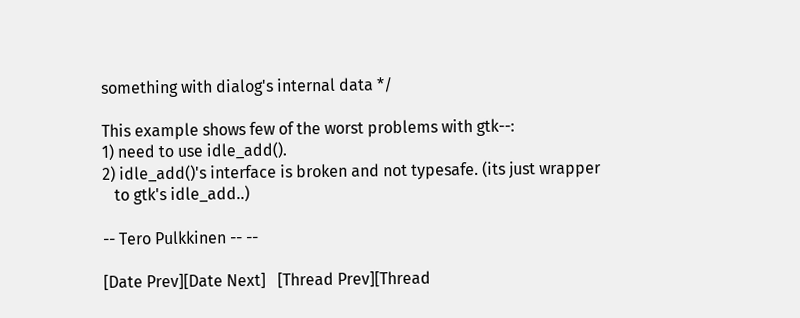something with dialog's internal data */

This example shows few of the worst problems with gtk--:
1) need to use idle_add().
2) idle_add()'s interface is broken and not typesafe. (its just wrapper
   to gtk's idle_add..)

-- Tero Pulkkinen -- --

[Date Prev][Date Next]   [Thread Prev][Thread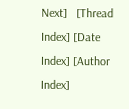Next]   [Thread Index] [Date Index] [Author Index]